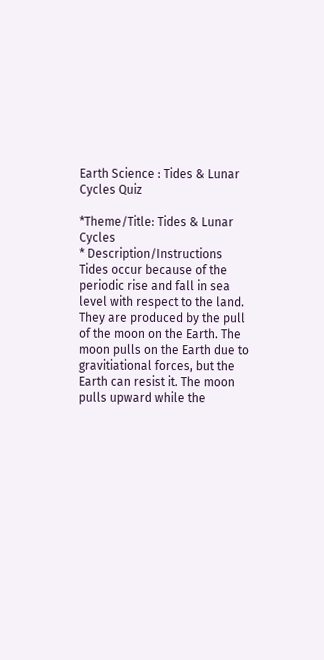Earth Science : Tides & Lunar Cycles Quiz

*Theme/Title: Tides & Lunar Cycles
* Description/Instructions
Tides occur because of the periodic rise and fall in sea level with respect to the land. They are produced by the pull of the moon on the Earth. The moon pulls on the Earth due to gravitiational forces, but the Earth can resist it. The moon pulls upward while the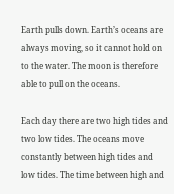Earth pulls down. Earth’s oceans are always moving, so it cannot hold on to the water. The moon is therefore able to pull on the oceans.

Each day there are two high tides and two low tides. The oceans move constantly between high tides and low tides. The time between high and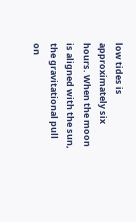low tides is approximately six hours. When the moon is aligned with the sun, the gravitational pull on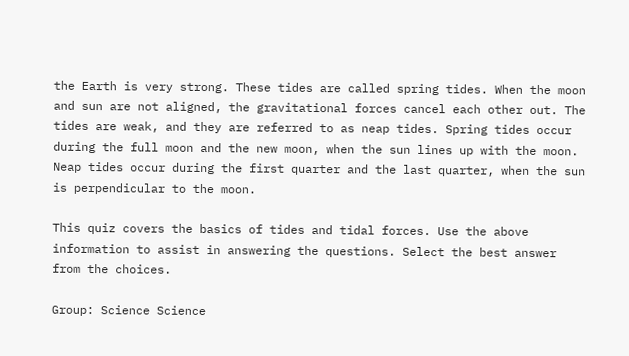the Earth is very strong. These tides are called spring tides. When the moon and sun are not aligned, the gravitational forces cancel each other out. The tides are weak, and they are referred to as neap tides. Spring tides occur during the full moon and the new moon, when the sun lines up with the moon. Neap tides occur during the first quarter and the last quarter, when the sun is perpendicular to the moon.

This quiz covers the basics of tides and tidal forces. Use the above information to assist in answering the questions. Select the best answer from the choices.

Group: Science Science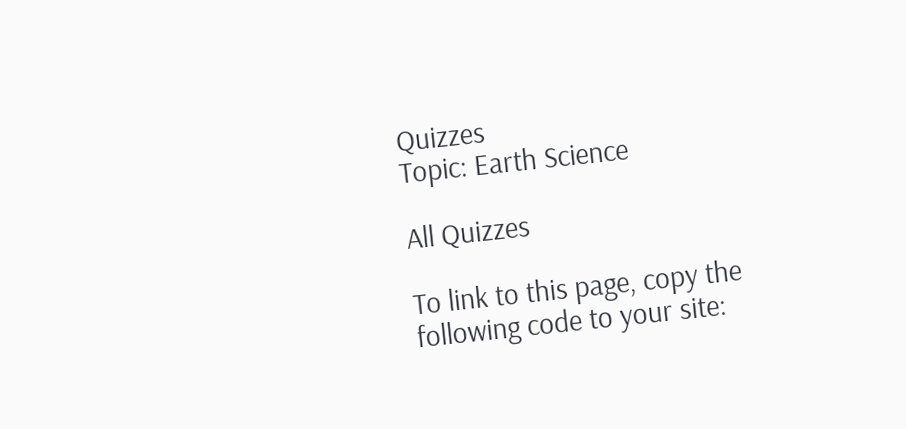Quizzes
Topic: Earth Science

All Quizzes

To link to this page, copy the following code to your site: